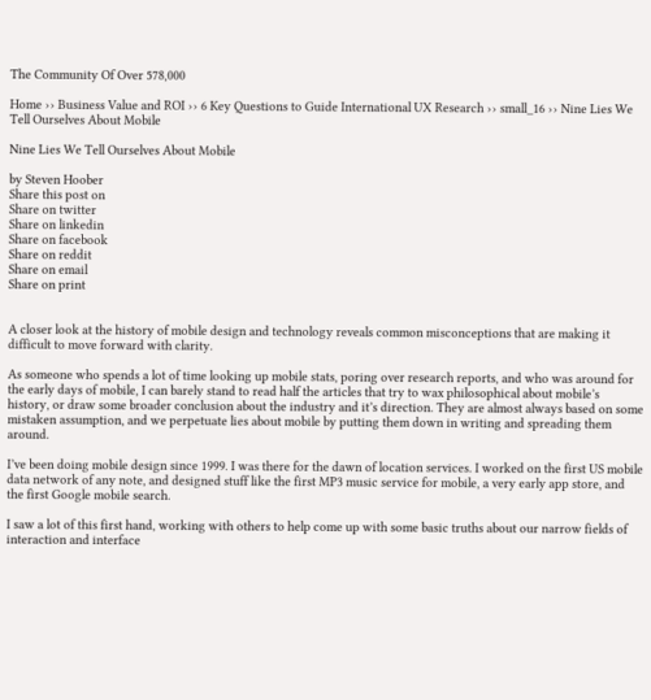The Community Of Over 578,000

Home ›› Business Value and ROI ›› 6 Key Questions to Guide International UX Research ›› small_16 ›› Nine Lies We Tell Ourselves About Mobile

Nine Lies We Tell Ourselves About Mobile

by Steven Hoober
Share this post on
Share on twitter
Share on linkedin
Share on facebook
Share on reddit
Share on email
Share on print


A closer look at the history of mobile design and technology reveals common misconceptions that are making it difficult to move forward with clarity.

As someone who spends a lot of time looking up mobile stats, poring over research reports, and who was around for the early days of mobile, I can barely stand to read half the articles that try to wax philosophical about mobile’s history, or draw some broader conclusion about the industry and it’s direction. They are almost always based on some mistaken assumption, and we perpetuate lies about mobile by putting them down in writing and spreading them around.

I’ve been doing mobile design since 1999. I was there for the dawn of location services. I worked on the first US mobile data network of any note, and designed stuff like the first MP3 music service for mobile, a very early app store, and the first Google mobile search.

I saw a lot of this first hand, working with others to help come up with some basic truths about our narrow fields of interaction and interface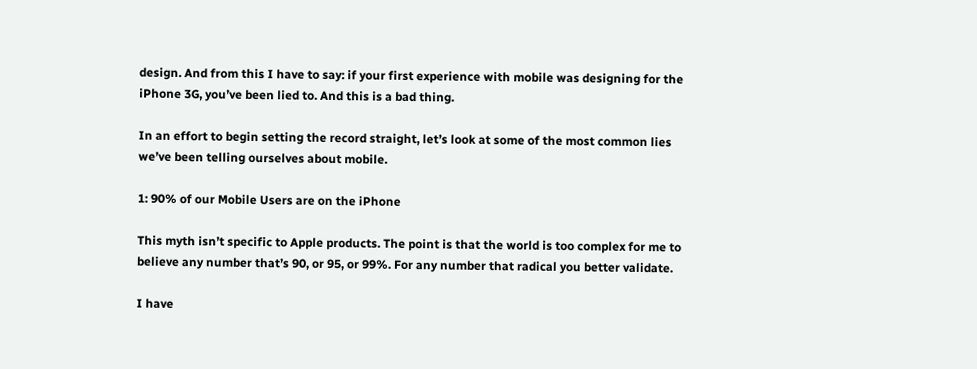design. And from this I have to say: if your first experience with mobile was designing for the iPhone 3G, you’ve been lied to. And this is a bad thing.

In an effort to begin setting the record straight, let’s look at some of the most common lies we’ve been telling ourselves about mobile.

1: 90% of our Mobile Users are on the iPhone

This myth isn’t specific to Apple products. The point is that the world is too complex for me to believe any number that’s 90, or 95, or 99%. For any number that radical you better validate.

I have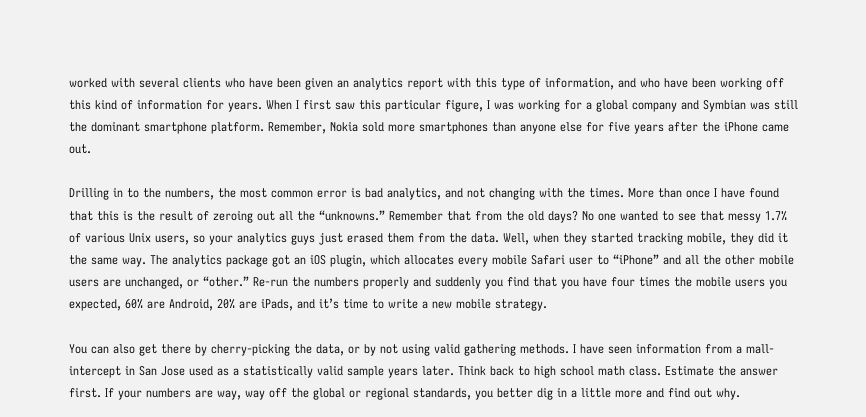worked with several clients who have been given an analytics report with this type of information, and who have been working off this kind of information for years. When I first saw this particular figure, I was working for a global company and Symbian was still the dominant smartphone platform. Remember, Nokia sold more smartphones than anyone else for five years after the iPhone came out.

Drilling in to the numbers, the most common error is bad analytics, and not changing with the times. More than once I have found that this is the result of zeroing out all the “unknowns.” Remember that from the old days? No one wanted to see that messy 1.7% of various Unix users, so your analytics guys just erased them from the data. Well, when they started tracking mobile, they did it the same way. The analytics package got an iOS plugin, which allocates every mobile Safari user to “iPhone” and all the other mobile users are unchanged, or “other.” Re-run the numbers properly and suddenly you find that you have four times the mobile users you expected, 60% are Android, 20% are iPads, and it’s time to write a new mobile strategy.

You can also get there by cherry-picking the data, or by not using valid gathering methods. I have seen information from a mall-intercept in San Jose used as a statistically valid sample years later. Think back to high school math class. Estimate the answer first. If your numbers are way, way off the global or regional standards, you better dig in a little more and find out why.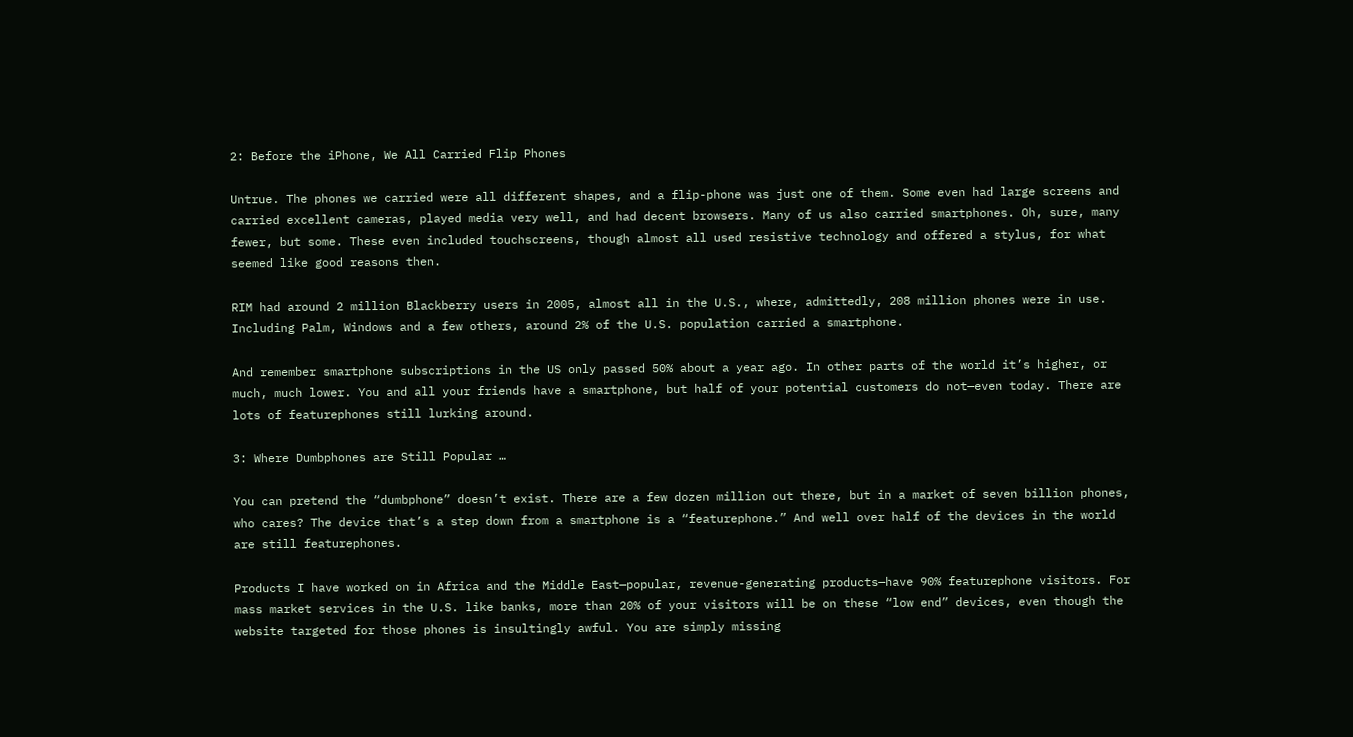2: Before the iPhone, We All Carried Flip Phones

Untrue. The phones we carried were all different shapes, and a flip-phone was just one of them. Some even had large screens and carried excellent cameras, played media very well, and had decent browsers. Many of us also carried smartphones. Oh, sure, many fewer, but some. These even included touchscreens, though almost all used resistive technology and offered a stylus, for what seemed like good reasons then.

RIM had around 2 million Blackberry users in 2005, almost all in the U.S., where, admittedly, 208 million phones were in use. Including Palm, Windows and a few others, around 2% of the U.S. population carried a smartphone.

And remember smartphone subscriptions in the US only passed 50% about a year ago. In other parts of the world it’s higher, or much, much lower. You and all your friends have a smartphone, but half of your potential customers do not—even today. There are lots of featurephones still lurking around.

3: Where Dumbphones are Still Popular …

You can pretend the “dumbphone” doesn’t exist. There are a few dozen million out there, but in a market of seven billion phones, who cares? The device that’s a step down from a smartphone is a “featurephone.” And well over half of the devices in the world are still featurephones.

Products I have worked on in Africa and the Middle East—popular, revenue-generating products—have 90% featurephone visitors. For mass market services in the U.S. like banks, more than 20% of your visitors will be on these “low end” devices, even though the website targeted for those phones is insultingly awful. You are simply missing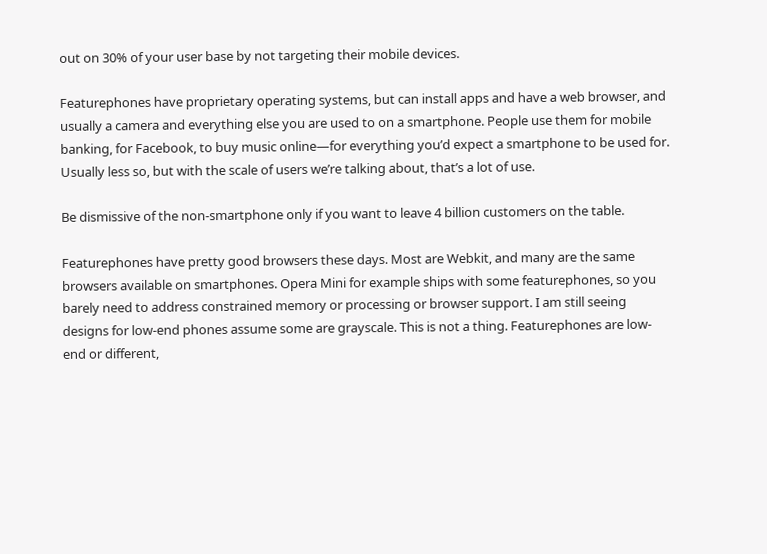out on 30% of your user base by not targeting their mobile devices.

Featurephones have proprietary operating systems, but can install apps and have a web browser, and usually a camera and everything else you are used to on a smartphone. People use them for mobile banking, for Facebook, to buy music online—for everything you’d expect a smartphone to be used for. Usually less so, but with the scale of users we’re talking about, that’s a lot of use.

Be dismissive of the non-smartphone only if you want to leave 4 billion customers on the table.

Featurephones have pretty good browsers these days. Most are Webkit, and many are the same browsers available on smartphones. Opera Mini for example ships with some featurephones, so you barely need to address constrained memory or processing or browser support. I am still seeing designs for low-end phones assume some are grayscale. This is not a thing. Featurephones are low-end or different,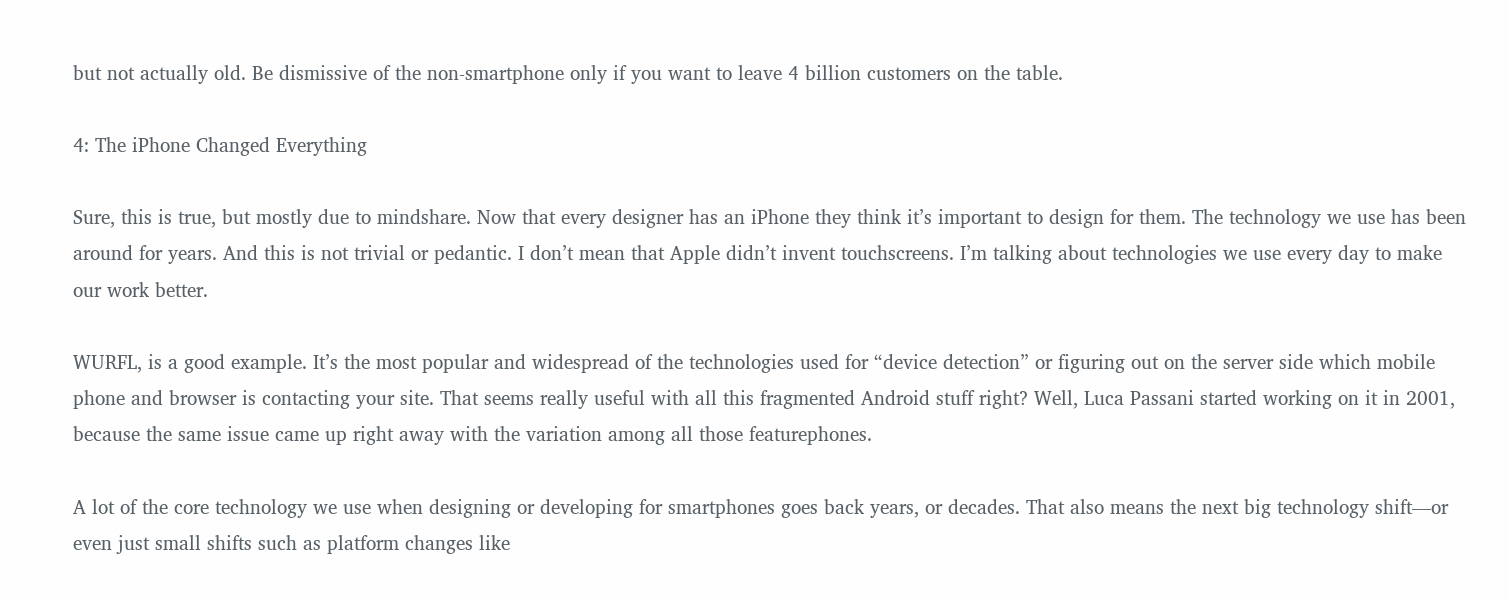but not actually old. Be dismissive of the non-smartphone only if you want to leave 4 billion customers on the table.

4: The iPhone Changed Everything

Sure, this is true, but mostly due to mindshare. Now that every designer has an iPhone they think it’s important to design for them. The technology we use has been around for years. And this is not trivial or pedantic. I don’t mean that Apple didn’t invent touchscreens. I’m talking about technologies we use every day to make our work better.

WURFL, is a good example. It’s the most popular and widespread of the technologies used for “device detection” or figuring out on the server side which mobile phone and browser is contacting your site. That seems really useful with all this fragmented Android stuff right? Well, Luca Passani started working on it in 2001, because the same issue came up right away with the variation among all those featurephones.

A lot of the core technology we use when designing or developing for smartphones goes back years, or decades. That also means the next big technology shift—or even just small shifts such as platform changes like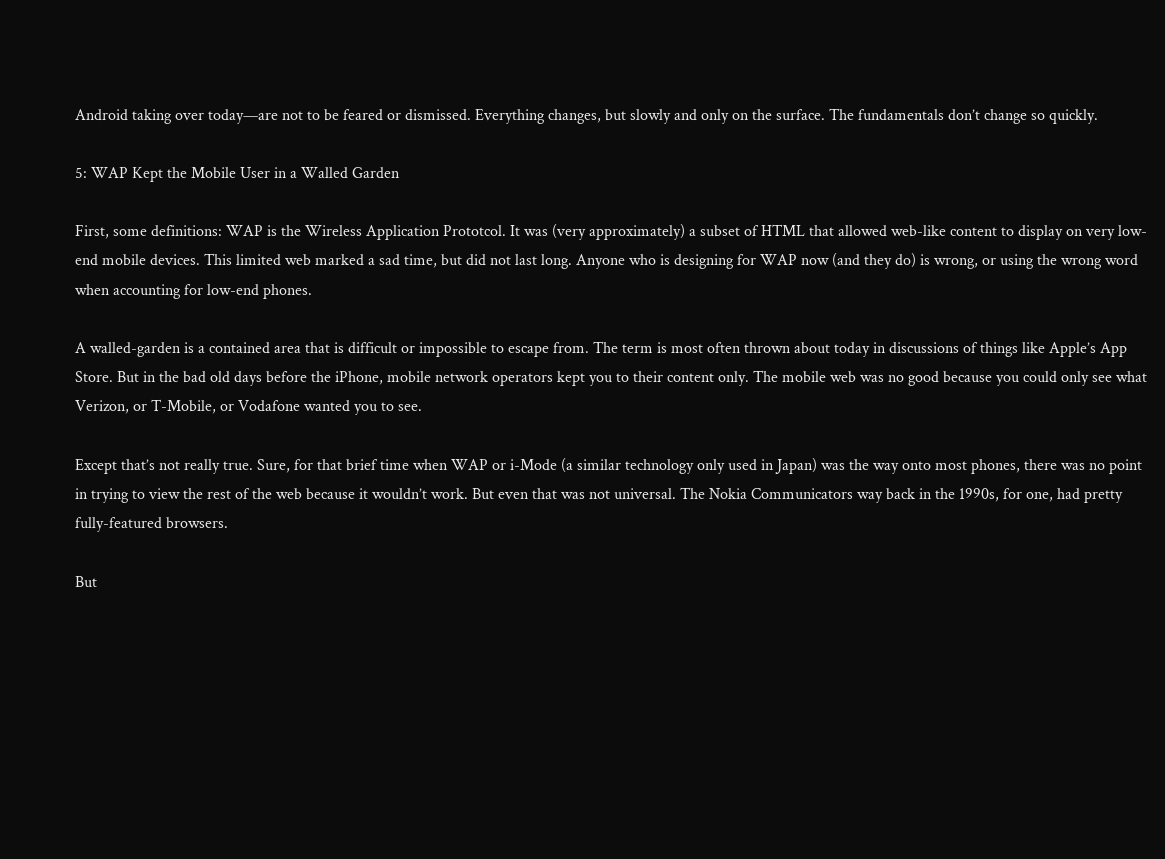Android taking over today—are not to be feared or dismissed. Everything changes, but slowly and only on the surface. The fundamentals don’t change so quickly.

5: WAP Kept the Mobile User in a Walled Garden

First, some definitions: WAP is the Wireless Application Prototcol. It was (very approximately) a subset of HTML that allowed web-like content to display on very low-end mobile devices. This limited web marked a sad time, but did not last long. Anyone who is designing for WAP now (and they do) is wrong, or using the wrong word when accounting for low-end phones.

A walled-garden is a contained area that is difficult or impossible to escape from. The term is most often thrown about today in discussions of things like Apple’s App Store. But in the bad old days before the iPhone, mobile network operators kept you to their content only. The mobile web was no good because you could only see what Verizon, or T-Mobile, or Vodafone wanted you to see.

Except that’s not really true. Sure, for that brief time when WAP or i-Mode (a similar technology only used in Japan) was the way onto most phones, there was no point in trying to view the rest of the web because it wouldn’t work. But even that was not universal. The Nokia Communicators way back in the 1990s, for one, had pretty fully-featured browsers.

But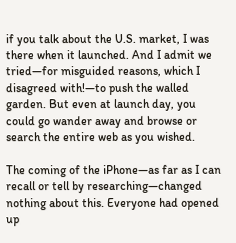if you talk about the U.S. market, I was there when it launched. And I admit we tried—for misguided reasons, which I disagreed with!—to push the walled garden. But even at launch day, you could go wander away and browse or search the entire web as you wished.

The coming of the iPhone—as far as I can recall or tell by researching—changed nothing about this. Everyone had opened up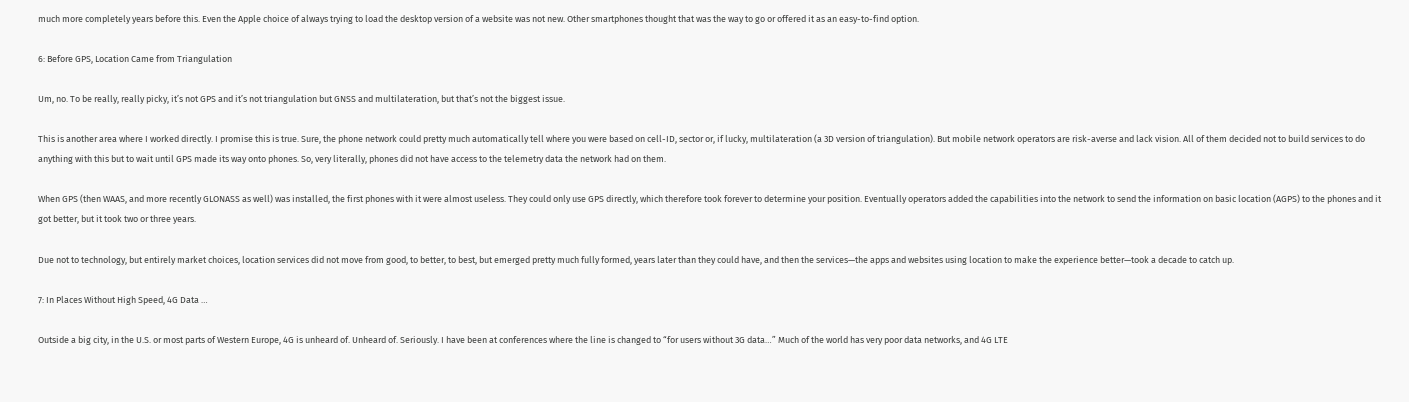much more completely years before this. Even the Apple choice of always trying to load the desktop version of a website was not new. Other smartphones thought that was the way to go or offered it as an easy-to-find option.

6: Before GPS, Location Came from Triangulation

Um, no. To be really, really picky, it’s not GPS and it’s not triangulation but GNSS and multilateration, but that’s not the biggest issue.

This is another area where I worked directly. I promise this is true. Sure, the phone network could pretty much automatically tell where you were based on cell-ID, sector or, if lucky, multilateration (a 3D version of triangulation). But mobile network operators are risk-averse and lack vision. All of them decided not to build services to do anything with this but to wait until GPS made its way onto phones. So, very literally, phones did not have access to the telemetry data the network had on them.

When GPS (then WAAS, and more recently GLONASS as well) was installed, the first phones with it were almost useless. They could only use GPS directly, which therefore took forever to determine your position. Eventually operators added the capabilities into the network to send the information on basic location (AGPS) to the phones and it got better, but it took two or three years.

Due not to technology, but entirely market choices, location services did not move from good, to better, to best, but emerged pretty much fully formed, years later than they could have, and then the services—the apps and websites using location to make the experience better—took a decade to catch up.

7: In Places Without High Speed, 4G Data …

Outside a big city, in the U.S. or most parts of Western Europe, 4G is unheard of. Unheard of. Seriously. I have been at conferences where the line is changed to “for users without 3G data…” Much of the world has very poor data networks, and 4G LTE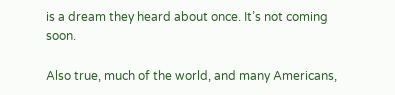is a dream they heard about once. It’s not coming soon.

Also true, much of the world, and many Americans,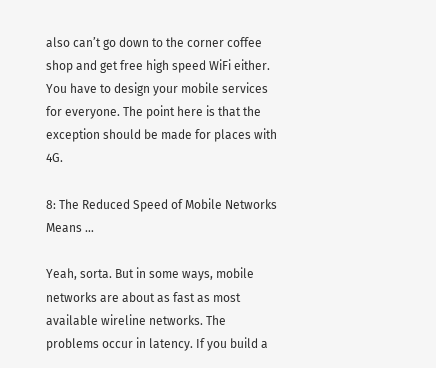also can’t go down to the corner coffee shop and get free high speed WiFi either. You have to design your mobile services for everyone. The point here is that the exception should be made for places with 4G.

8: The Reduced Speed of Mobile Networks Means …

Yeah, sorta. But in some ways, mobile networks are about as fast as most available wireline networks. The problems occur in latency. If you build a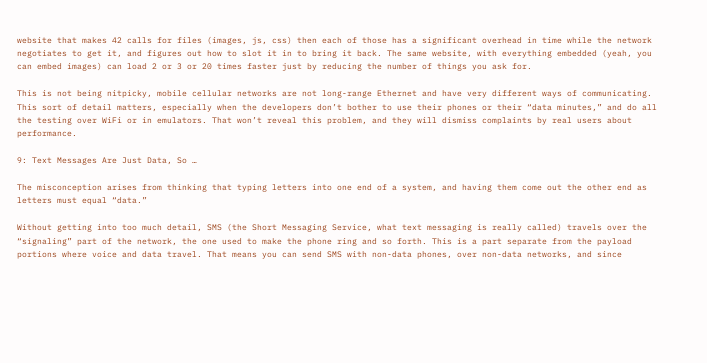website that makes 42 calls for files (images, js, css) then each of those has a significant overhead in time while the network negotiates to get it, and figures out how to slot it in to bring it back. The same website, with everything embedded (yeah, you can embed images) can load 2 or 3 or 20 times faster just by reducing the number of things you ask for.

This is not being nitpicky, mobile cellular networks are not long-range Ethernet and have very different ways of communicating. This sort of detail matters, especially when the developers don’t bother to use their phones or their “data minutes,” and do all the testing over WiFi or in emulators. That won’t reveal this problem, and they will dismiss complaints by real users about performance.

9: Text Messages Are Just Data, So …

The misconception arises from thinking that typing letters into one end of a system, and having them come out the other end as letters must equal “data.”

Without getting into too much detail, SMS (the Short Messaging Service, what text messaging is really called) travels over the “signaling” part of the network, the one used to make the phone ring and so forth. This is a part separate from the payload portions where voice and data travel. That means you can send SMS with non-data phones, over non-data networks, and since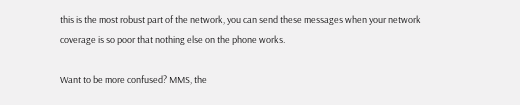this is the most robust part of the network, you can send these messages when your network coverage is so poor that nothing else on the phone works.

Want to be more confused? MMS, the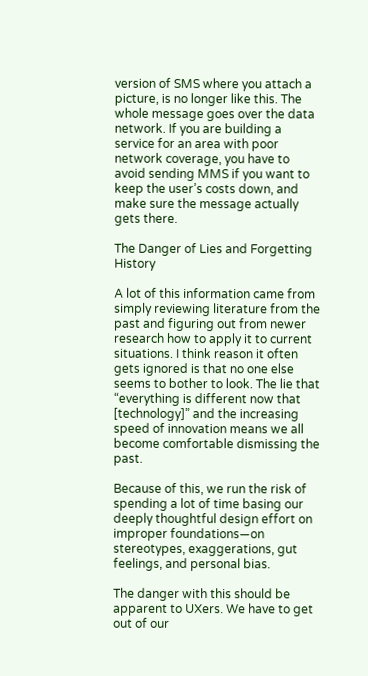version of SMS where you attach a picture, is no longer like this. The whole message goes over the data network. If you are building a service for an area with poor network coverage, you have to avoid sending MMS if you want to keep the user’s costs down, and make sure the message actually gets there.

The Danger of Lies and Forgetting History

A lot of this information came from simply reviewing literature from the past and figuring out from newer research how to apply it to current situations. I think reason it often gets ignored is that no one else seems to bother to look. The lie that “everything is different now that [technology]” and the increasing speed of innovation means we all become comfortable dismissing the past.

Because of this, we run the risk of spending a lot of time basing our deeply thoughtful design effort on improper foundations—on stereotypes, exaggerations, gut feelings, and personal bias.

The danger with this should be apparent to UXers. We have to get out of our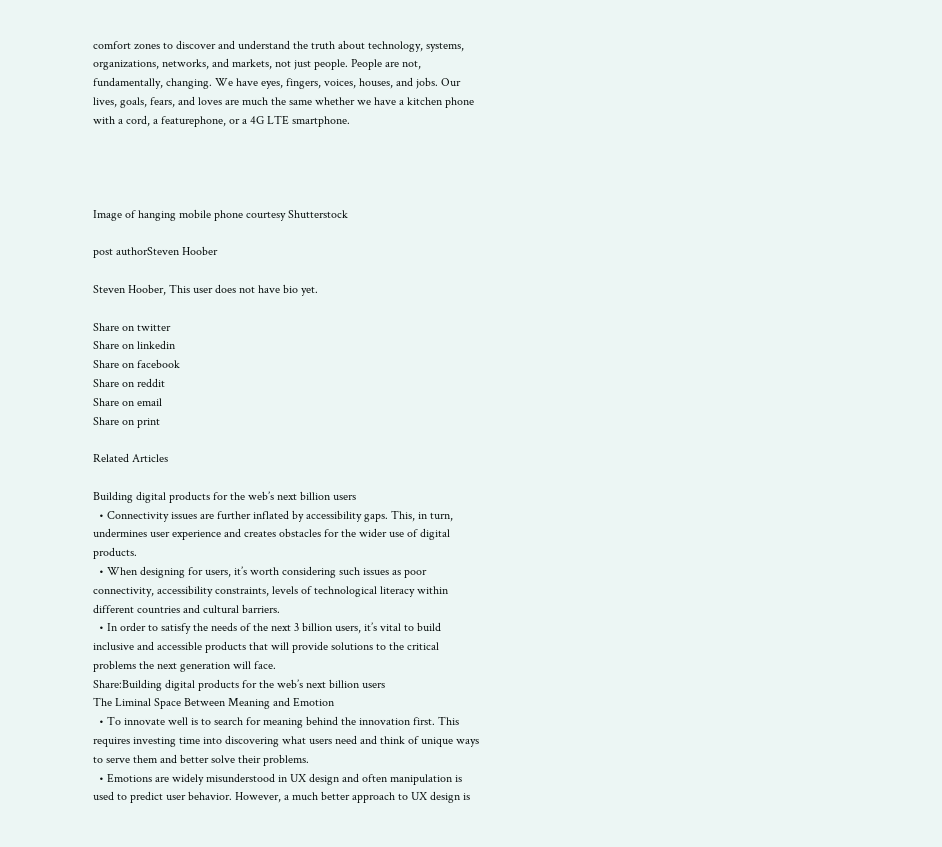comfort zones to discover and understand the truth about technology, systems, organizations, networks, and markets, not just people. People are not, fundamentally, changing. We have eyes, fingers, voices, houses, and jobs. Our lives, goals, fears, and loves are much the same whether we have a kitchen phone with a cord, a featurephone, or a 4G LTE smartphone.




Image of hanging mobile phone courtesy Shutterstock

post authorSteven Hoober

Steven Hoober, This user does not have bio yet.

Share on twitter
Share on linkedin
Share on facebook
Share on reddit
Share on email
Share on print

Related Articles

Building digital products for the web’s next billion users
  • Connectivity issues are further inflated by accessibility gaps. This, in turn, undermines user experience and creates obstacles for the wider use of digital products.
  • When designing for users, it’s worth considering such issues as poor connectivity, accessibility constraints, levels of technological literacy within different countries and cultural barriers.
  • In order to satisfy the needs of the next 3 billion users, it’s vital to build inclusive and accessible products that will provide solutions to the critical problems the next generation will face.
Share:Building digital products for the web’s next billion users
The Liminal Space Between Meaning and Emotion
  • To innovate well is to search for meaning behind the innovation first. This requires investing time into discovering what users need and think of unique ways to serve them and better solve their problems.
  • Emotions are widely misunderstood in UX design and often manipulation is used to predict user behavior. However, a much better approach to UX design is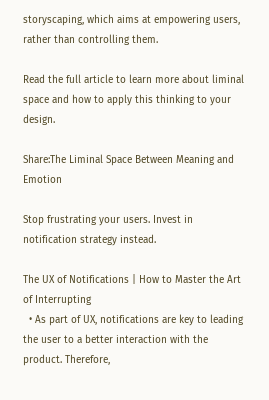storyscaping, which aims at empowering users, rather than controlling them.

Read the full article to learn more about liminal space and how to apply this thinking to your design.

Share:The Liminal Space Between Meaning and Emotion

Stop frustrating your users. Invest in notification strategy instead.

The UX of Notifications | How to Master the Art of Interrupting
  • As part of UX, notifications are key to leading the user to a better interaction with the product. Therefore,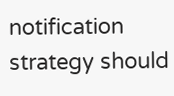notification strategy should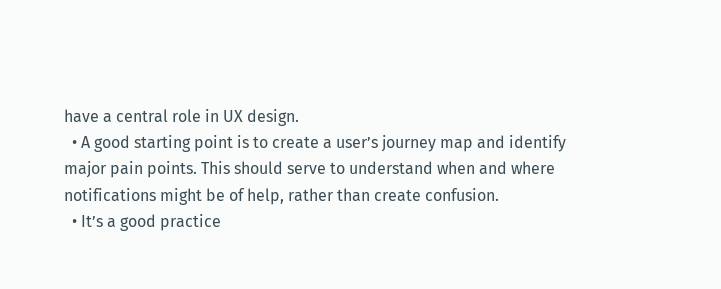have a central role in UX design.
  • A good starting point is to create a user’s journey map and identify major pain points. This should serve to understand when and where notifications might be of help, rather than create confusion.
  • It’s a good practice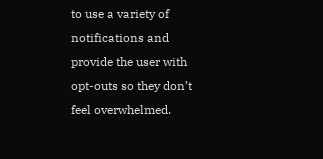to use a variety of notifications and provide the user with opt-outs so they don’t feel overwhelmed.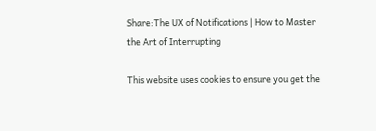Share:The UX of Notifications | How to Master the Art of Interrupting

This website uses cookies to ensure you get the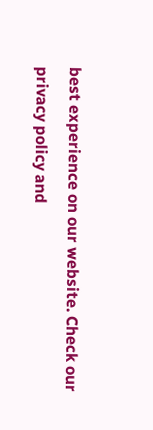best experience on our website. Check our privacy policy and